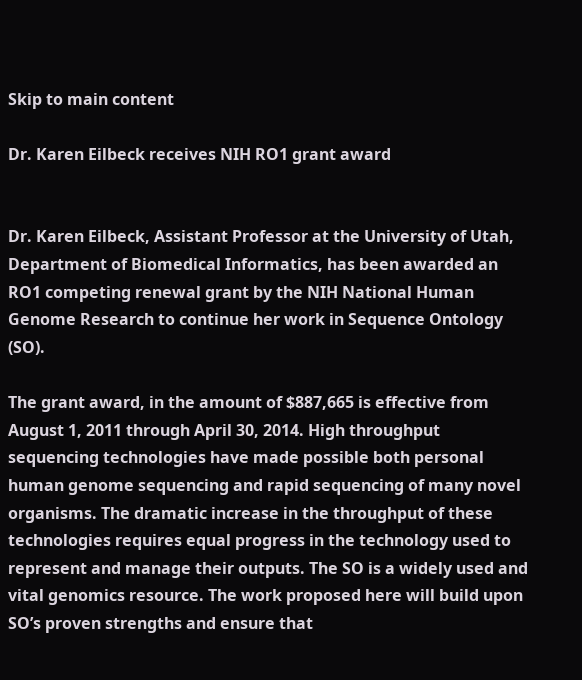Skip to main content

Dr. Karen Eilbeck receives NIH RO1 grant award


Dr. Karen Eilbeck, Assistant Professor at the University of Utah, Department of Biomedical Informatics, has been awarded an RO1 competing renewal grant by the NIH National Human Genome Research to continue her work in Sequence Ontology (SO).

The grant award, in the amount of $887,665 is effective from August 1, 2011 through April 30, 2014. High throughput sequencing technologies have made possible both personal human genome sequencing and rapid sequencing of many novel organisms. The dramatic increase in the throughput of these technologies requires equal progress in the technology used to represent and manage their outputs. The SO is a widely used and vital genomics resource. The work proposed here will build upon SO’s proven strengths and ensure that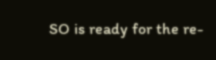SO is ready for the re-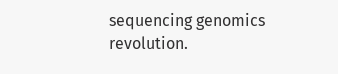sequencing genomics revolution.